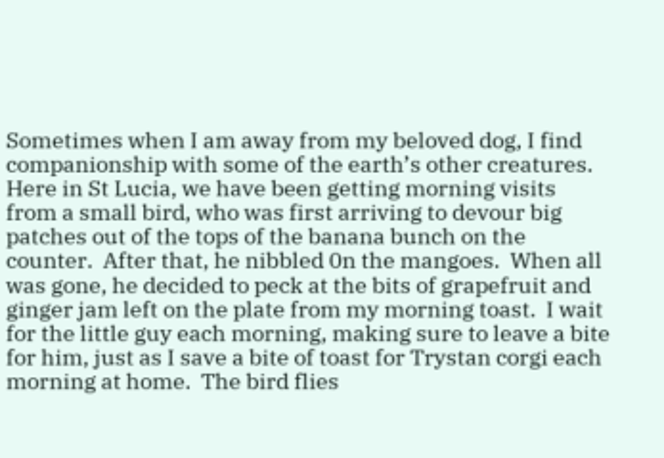Sometimes when I am away from my beloved dog, I find companionship with some of the earth’s other creatures.  Here in St Lucia, we have been getting morning visits from a small bird, who was first arriving to devour big patches out of the tops of the banana bunch on the counter.  After that, he nibbled 0n the mangoes.  When all was gone, he decided to peck at the bits of grapefruit and ginger jam left on the plate from my morning toast.  I wait for the little guy each morning, making sure to leave a bite for him, just as I save a bite of toast for Trystan corgi each morning at home.  The bird flies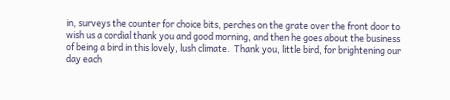in, surveys the counter for choice bits, perches on the grate over the front door to wish us a cordial thank you and good morning, and then he goes about the business of being a bird in this lovely, lush climate.  Thank you, little bird, for brightening our day each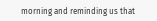morning and reminding us that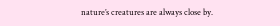nature’s creatures are always close by.